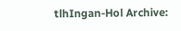tlhIngan-Hol Archive: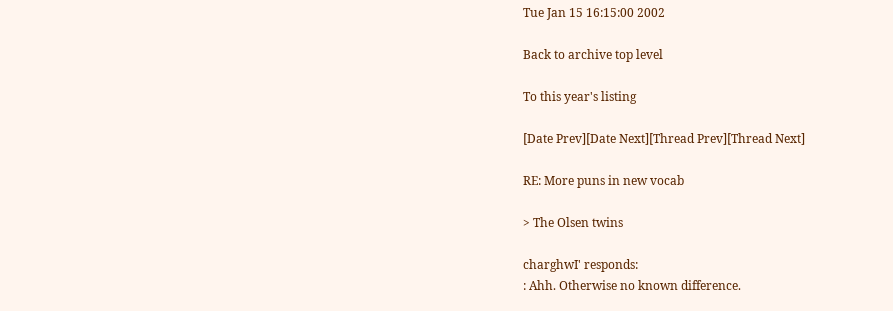Tue Jan 15 16:15:00 2002

Back to archive top level

To this year's listing

[Date Prev][Date Next][Thread Prev][Thread Next]

RE: More puns in new vocab

> The Olsen twins

charghwI' responds:
: Ahh. Otherwise no known difference.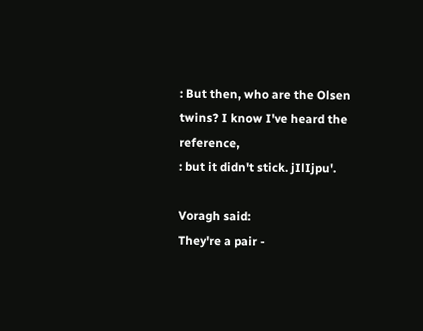: But then, who are the Olsen twins? I know I've heard the reference,
: but it didn't stick. jIlIjpu'.

Voragh said:
They're a pair -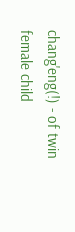chang'eng(!) - of twin female child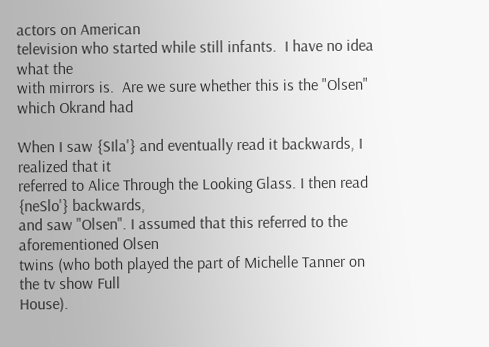actors on American
television who started while still infants.  I have no idea what the
with mirrors is.  Are we sure whether this is the "Olsen" which Okrand had

When I saw {SIla'} and eventually read it backwards, I realized that it
referred to Alice Through the Looking Glass. I then read {neSlo'} backwards,
and saw "Olsen". I assumed that this referred to the aforementioned Olsen
twins (who both played the part of Michelle Tanner on the tv show Full
House).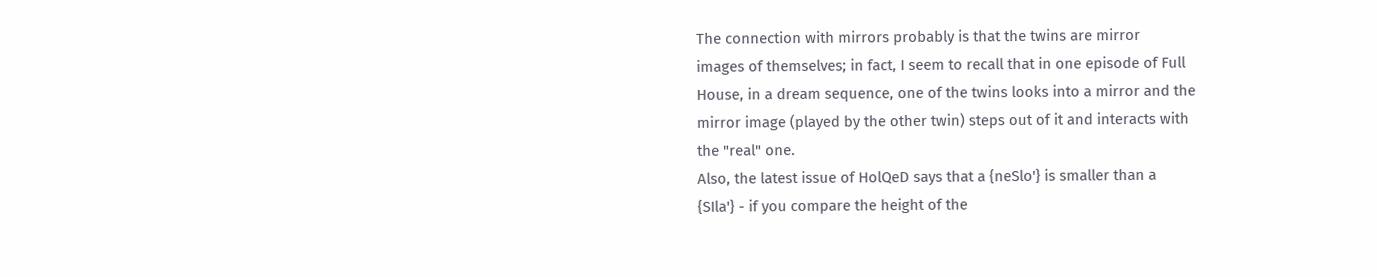The connection with mirrors probably is that the twins are mirror
images of themselves; in fact, I seem to recall that in one episode of Full
House, in a dream sequence, one of the twins looks into a mirror and the
mirror image (played by the other twin) steps out of it and interacts with
the "real" one.
Also, the latest issue of HolQeD says that a {neSlo'} is smaller than a
{SIla'} - if you compare the height of the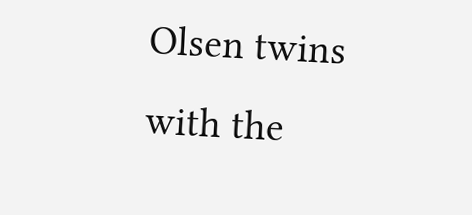Olsen twins with the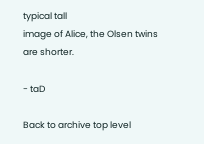typical tall
image of Alice, the Olsen twins are shorter.

- taD

Back to archive top level